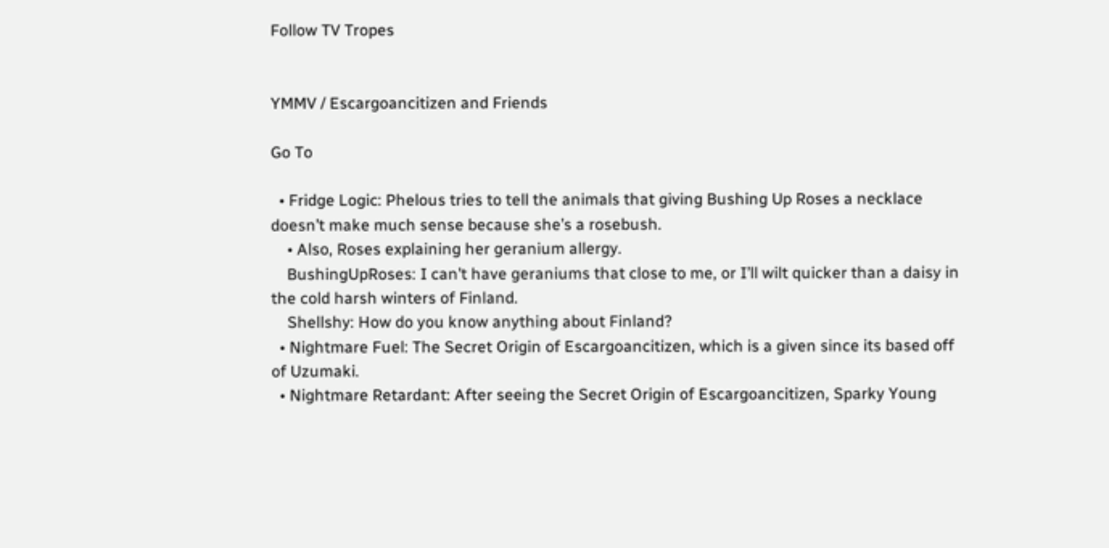Follow TV Tropes


YMMV / Escargoancitizen and Friends

Go To

  • Fridge Logic: Phelous tries to tell the animals that giving Bushing Up Roses a necklace doesn’t make much sense because she’s a rosebush.
    • Also, Roses explaining her geranium allergy.
    BushingUpRoses: I can’t have geraniums that close to me, or I’ll wilt quicker than a daisy in the cold harsh winters of Finland.
    Shellshy: How do you know anything about Finland?
  • Nightmare Fuel: The Secret Origin of Escargoancitizen, which is a given since its based off of Uzumaki.
  • Nightmare Retardant: After seeing the Secret Origin of Escargoancitizen, Sparky Young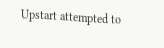Upstart attempted to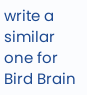write a similar one for Bird Brain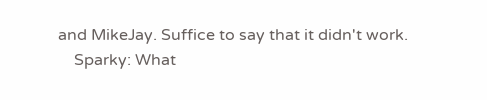and MikeJay. Suffice to say that it didn't work.
    Sparky: What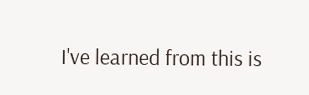I've learned from this is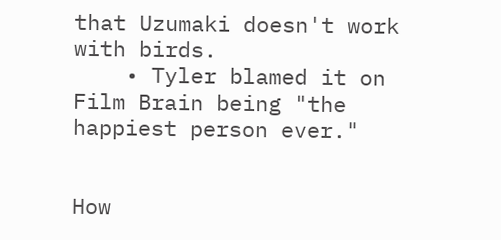that Uzumaki doesn't work with birds.
    • Tyler blamed it on Film Brain being "the happiest person ever."


How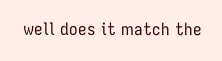well does it match the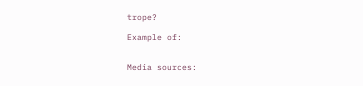trope?

Example of:


Media sources: